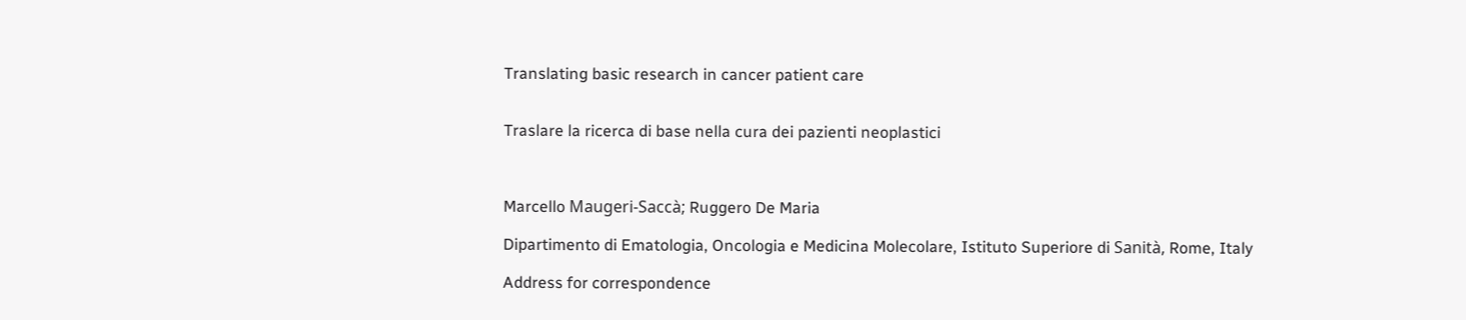Translating basic research in cancer patient care


Traslare la ricerca di base nella cura dei pazienti neoplastici



Marcello Maugeri-Saccà; Ruggero De Maria

Dipartimento di Ematologia, Oncologia e Medicina Molecolare, Istituto Superiore di Sanità, Rome, Italy

Address for correspondence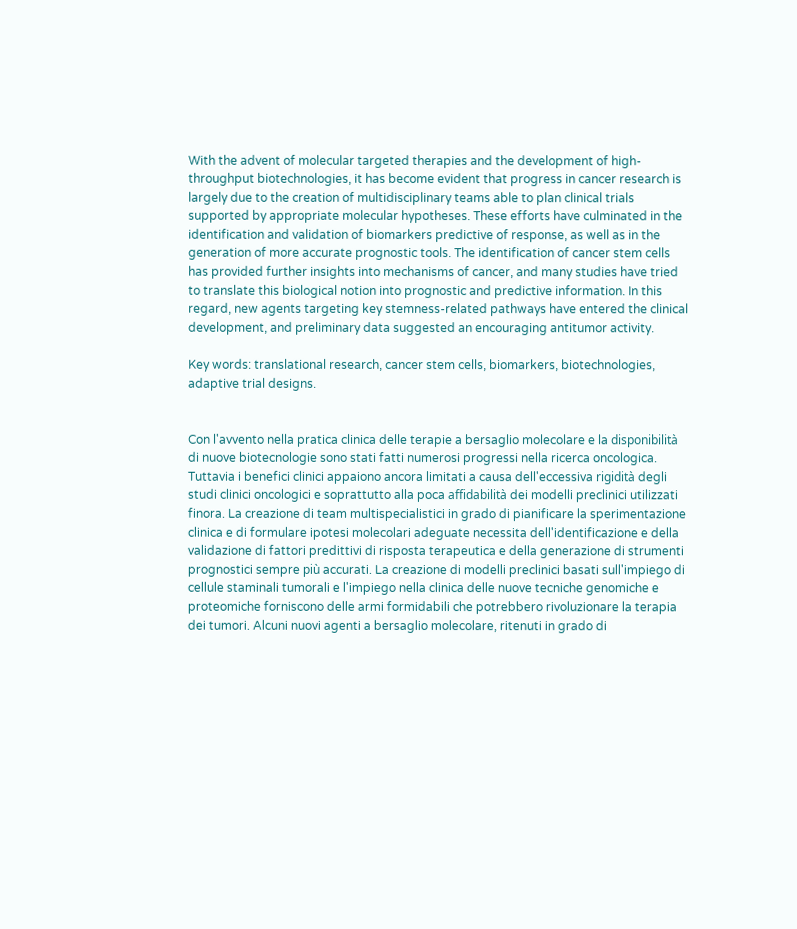With the advent of molecular targeted therapies and the development of high-throughput biotechnologies, it has become evident that progress in cancer research is largely due to the creation of multidisciplinary teams able to plan clinical trials supported by appropriate molecular hypotheses. These efforts have culminated in the identification and validation of biomarkers predictive of response, as well as in the generation of more accurate prognostic tools. The identification of cancer stem cells has provided further insights into mechanisms of cancer, and many studies have tried to translate this biological notion into prognostic and predictive information. In this regard, new agents targeting key stemness-related pathways have entered the clinical development, and preliminary data suggested an encouraging antitumor activity.

Key words: translational research, cancer stem cells, biomarkers, biotechnologies, adaptive trial designs.


Con l'avvento nella pratica clinica delle terapie a bersaglio molecolare e la disponibilità di nuove biotecnologie sono stati fatti numerosi progressi nella ricerca oncologica. Tuttavia i benefici clinici appaiono ancora limitati a causa dell'eccessiva rigidità degli studi clinici oncologici e soprattutto alla poca affidabilità dei modelli preclinici utilizzati finora. La creazione di team multispecialistici in grado di pianificare la sperimentazione clinica e di formulare ipotesi molecolari adeguate necessita dell'identificazione e della validazione di fattori predittivi di risposta terapeutica e della generazione di strumenti prognostici sempre più accurati. La creazione di modelli preclinici basati sull'impiego di cellule staminali tumorali e l'impiego nella clinica delle nuove tecniche genomiche e proteomiche forniscono delle armi formidabili che potrebbero rivoluzionare la terapia dei tumori. Alcuni nuovi agenti a bersaglio molecolare, ritenuti in grado di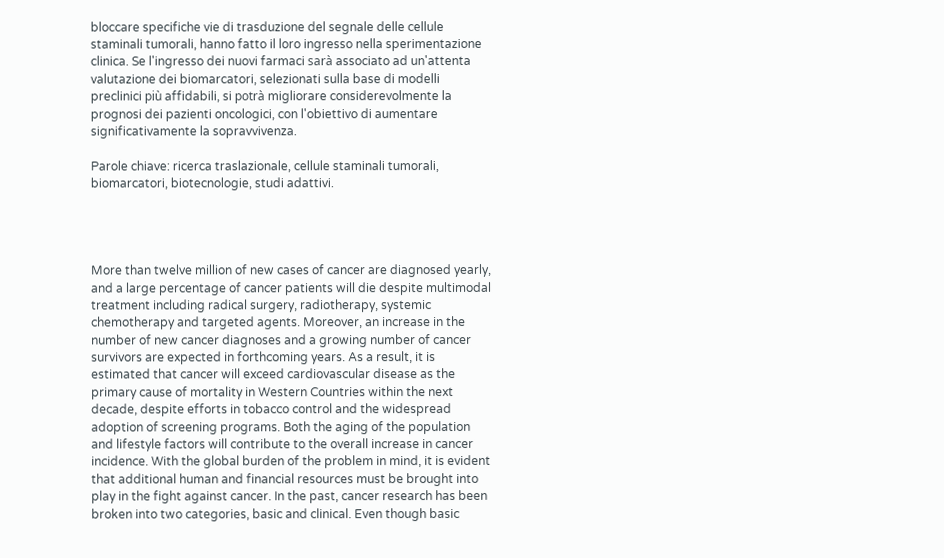bloccare specifiche vie di trasduzione del segnale delle cellule staminali tumorali, hanno fatto il loro ingresso nella sperimentazione clinica. Se l'ingresso dei nuovi farmaci sarà associato ad un'attenta valutazione dei biomarcatori, selezionati sulla base di modelli preclinici più affidabili, si potrà migliorare considerevolmente la prognosi dei pazienti oncologici, con l'obiettivo di aumentare significativamente la sopravvivenza.

Parole chiave: ricerca traslazionale, cellule staminali tumorali, biomarcatori, biotecnologie, studi adattivi.




More than twelve million of new cases of cancer are diagnosed yearly, and a large percentage of cancer patients will die despite multimodal treatment including radical surgery, radiotherapy, systemic chemotherapy and targeted agents. Moreover, an increase in the number of new cancer diagnoses and a growing number of cancer survivors are expected in forthcoming years. As a result, it is estimated that cancer will exceed cardiovascular disease as the primary cause of mortality in Western Countries within the next decade, despite efforts in tobacco control and the widespread adoption of screening programs. Both the aging of the population and lifestyle factors will contribute to the overall increase in cancer incidence. With the global burden of the problem in mind, it is evident that additional human and financial resources must be brought into play in the fight against cancer. In the past, cancer research has been broken into two categories, basic and clinical. Even though basic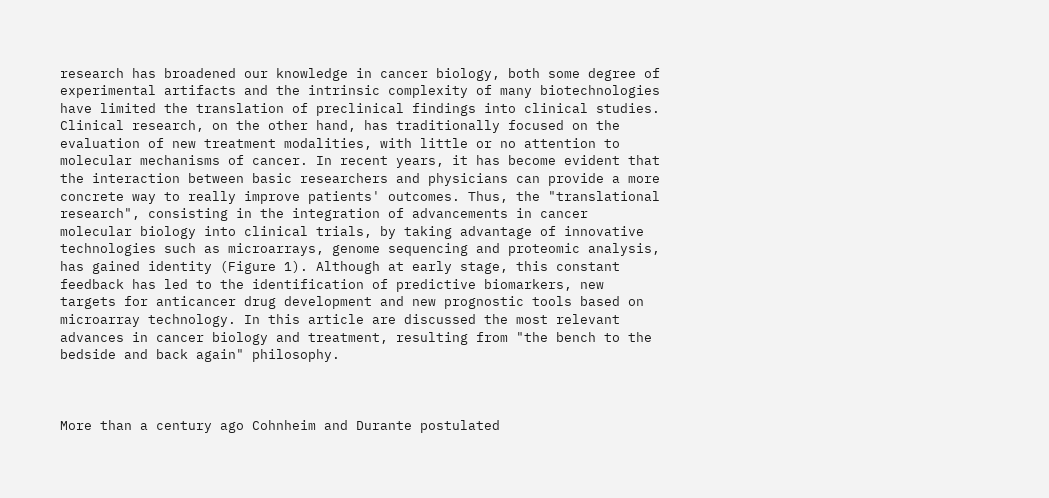research has broadened our knowledge in cancer biology, both some degree of experimental artifacts and the intrinsic complexity of many biotechnologies have limited the translation of preclinical findings into clinical studies. Clinical research, on the other hand, has traditionally focused on the evaluation of new treatment modalities, with little or no attention to molecular mechanisms of cancer. In recent years, it has become evident that the interaction between basic researchers and physicians can provide a more concrete way to really improve patients' outcomes. Thus, the "translational research", consisting in the integration of advancements in cancer molecular biology into clinical trials, by taking advantage of innovative technologies such as microarrays, genome sequencing and proteomic analysis, has gained identity (Figure 1). Although at early stage, this constant feedback has led to the identification of predictive biomarkers, new targets for anticancer drug development and new prognostic tools based on microarray technology. In this article are discussed the most relevant advances in cancer biology and treatment, resulting from "the bench to the bedside and back again" philosophy.



More than a century ago Cohnheim and Durante postulated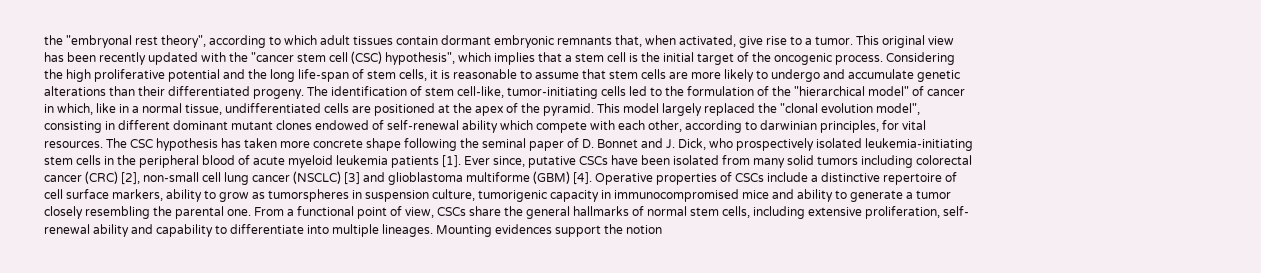the "embryonal rest theory", according to which adult tissues contain dormant embryonic remnants that, when activated, give rise to a tumor. This original view has been recently updated with the "cancer stem cell (CSC) hypothesis", which implies that a stem cell is the initial target of the oncogenic process. Considering the high proliferative potential and the long life-span of stem cells, it is reasonable to assume that stem cells are more likely to undergo and accumulate genetic alterations than their differentiated progeny. The identification of stem cell-like, tumor-initiating cells led to the formulation of the "hierarchical model" of cancer in which, like in a normal tissue, undifferentiated cells are positioned at the apex of the pyramid. This model largely replaced the "clonal evolution model", consisting in different dominant mutant clones endowed of self-renewal ability which compete with each other, according to darwinian principles, for vital resources. The CSC hypothesis has taken more concrete shape following the seminal paper of D. Bonnet and J. Dick, who prospectively isolated leukemia-initiating stem cells in the peripheral blood of acute myeloid leukemia patients [1]. Ever since, putative CSCs have been isolated from many solid tumors including colorectal cancer (CRC) [2], non-small cell lung cancer (NSCLC) [3] and glioblastoma multiforme (GBM) [4]. Operative properties of CSCs include a distinctive repertoire of cell surface markers, ability to grow as tumorspheres in suspension culture, tumorigenic capacity in immunocompromised mice and ability to generate a tumor closely resembling the parental one. From a functional point of view, CSCs share the general hallmarks of normal stem cells, including extensive proliferation, self-renewal ability and capability to differentiate into multiple lineages. Mounting evidences support the notion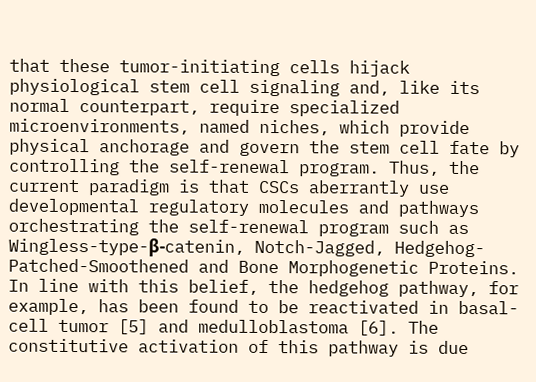that these tumor-initiating cells hijack physiological stem cell signaling and, like its normal counterpart, require specialized microenvironments, named niches, which provide physical anchorage and govern the stem cell fate by controlling the self-renewal program. Thus, the current paradigm is that CSCs aberrantly use developmental regulatory molecules and pathways orchestrating the self-renewal program such as Wingless-type-β-catenin, Notch-Jagged, Hedgehog-Patched-Smoothened and Bone Morphogenetic Proteins. In line with this belief, the hedgehog pathway, for example, has been found to be reactivated in basal-cell tumor [5] and medulloblastoma [6]. The constitutive activation of this pathway is due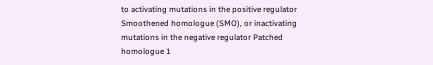to activating mutations in the positive regulator Smoothened homologue (SMO), or inactivating mutations in the negative regulator Patched homologue 1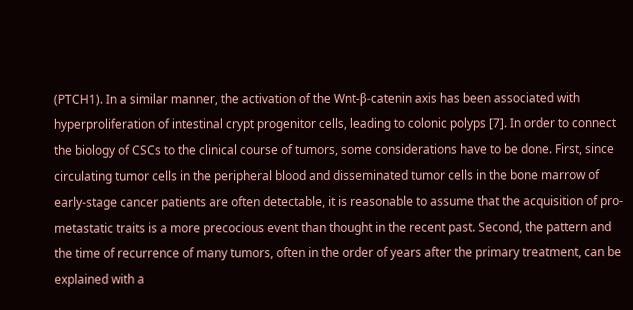(PTCH1). In a similar manner, the activation of the Wnt-β-catenin axis has been associated with hyperproliferation of intestinal crypt progenitor cells, leading to colonic polyps [7]. In order to connect the biology of CSCs to the clinical course of tumors, some considerations have to be done. First, since circulating tumor cells in the peripheral blood and disseminated tumor cells in the bone marrow of early-stage cancer patients are often detectable, it is reasonable to assume that the acquisition of pro-metastatic traits is a more precocious event than thought in the recent past. Second, the pattern and the time of recurrence of many tumors, often in the order of years after the primary treatment, can be explained with a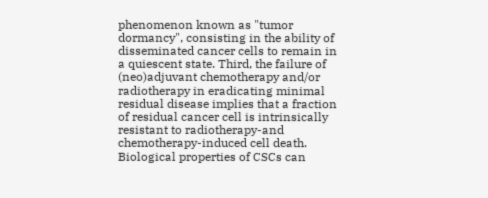phenomenon known as "tumor dormancy", consisting in the ability of disseminated cancer cells to remain in a quiescent state. Third, the failure of (neo)adjuvant chemotherapy and/or radiotherapy in eradicating minimal residual disease implies that a fraction of residual cancer cell is intrinsically resistant to radiotherapy-and chemotherapy-induced cell death. Biological properties of CSCs can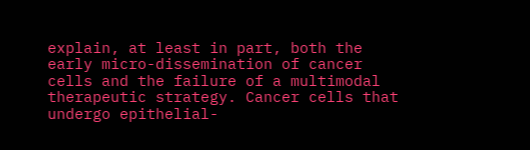explain, at least in part, both the early micro-dissemination of cancer cells and the failure of a multimodal therapeutic strategy. Cancer cells that undergo epithelial-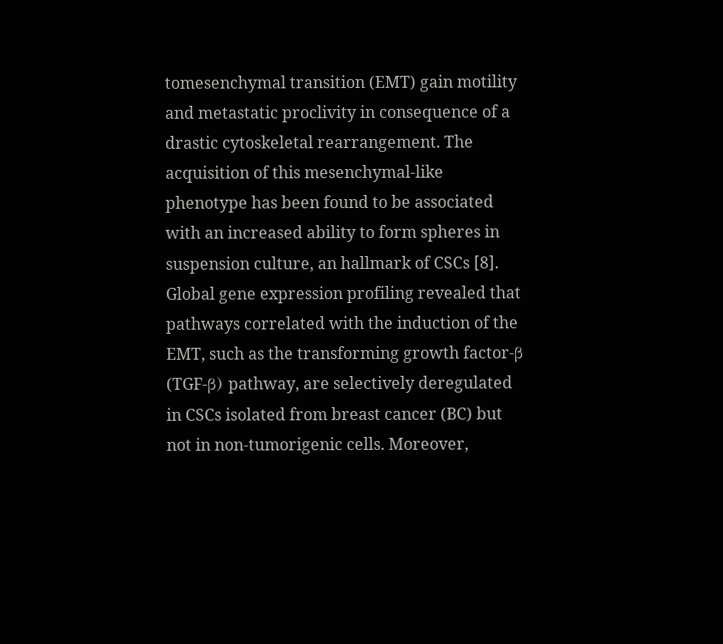tomesenchymal transition (EMT) gain motility and metastatic proclivity in consequence of a drastic cytoskeletal rearrangement. The acquisition of this mesenchymal-like phenotype has been found to be associated with an increased ability to form spheres in suspension culture, an hallmark of CSCs [8]. Global gene expression profiling revealed that pathways correlated with the induction of the EMT, such as the transforming growth factor-β (TGF-β) pathway, are selectively deregulated in CSCs isolated from breast cancer (BC) but not in non-tumorigenic cells. Moreover,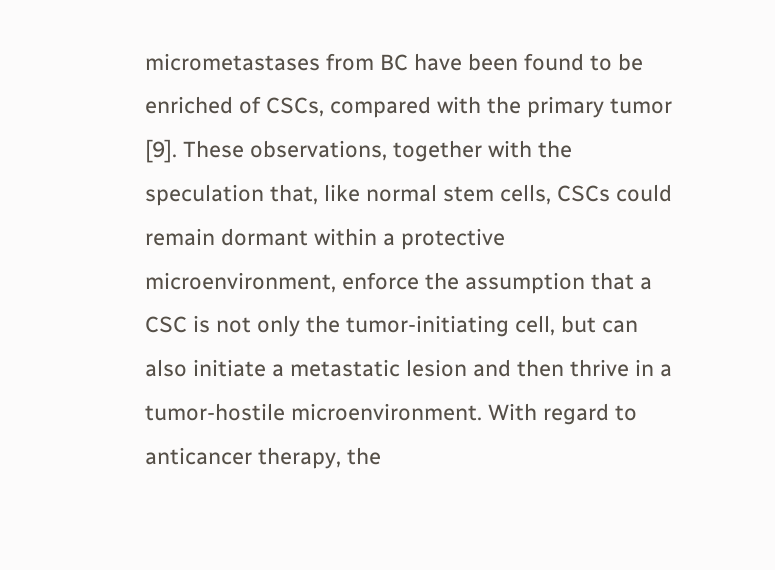micrometastases from BC have been found to be enriched of CSCs, compared with the primary tumor [9]. These observations, together with the speculation that, like normal stem cells, CSCs could remain dormant within a protective microenvironment, enforce the assumption that a CSC is not only the tumor-initiating cell, but can also initiate a metastatic lesion and then thrive in a tumor-hostile microenvironment. With regard to anticancer therapy, the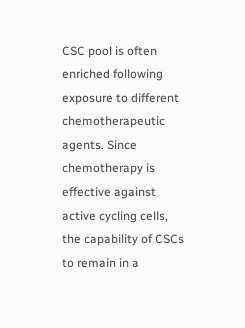CSC pool is often enriched following exposure to different chemotherapeutic agents. Since chemotherapy is effective against active cycling cells, the capability of CSCs to remain in a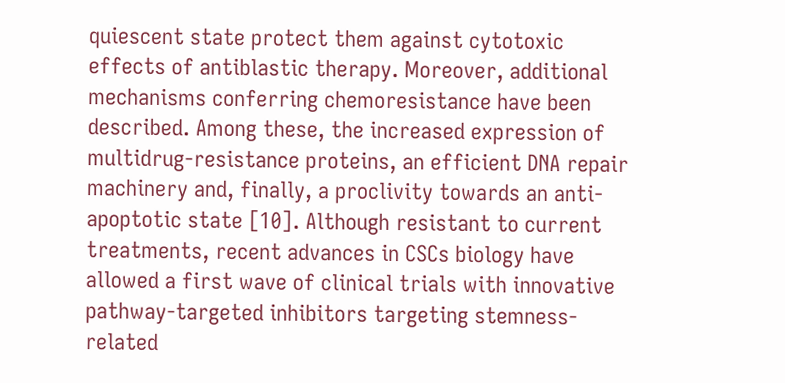quiescent state protect them against cytotoxic effects of antiblastic therapy. Moreover, additional mechanisms conferring chemoresistance have been described. Among these, the increased expression of multidrug-resistance proteins, an efficient DNA repair machinery and, finally, a proclivity towards an anti-apoptotic state [10]. Although resistant to current treatments, recent advances in CSCs biology have allowed a first wave of clinical trials with innovative pathway-targeted inhibitors targeting stemness-related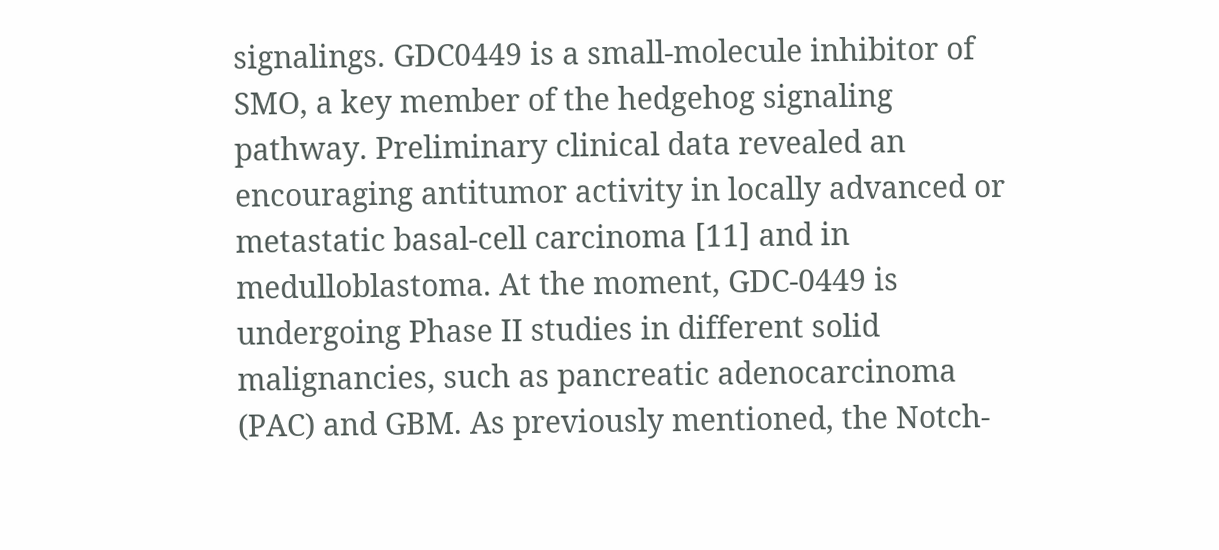signalings. GDC0449 is a small-molecule inhibitor of SMO, a key member of the hedgehog signaling pathway. Preliminary clinical data revealed an encouraging antitumor activity in locally advanced or metastatic basal-cell carcinoma [11] and in medulloblastoma. At the moment, GDC-0449 is undergoing Phase II studies in different solid malignancies, such as pancreatic adenocarcinoma (PAC) and GBM. As previously mentioned, the Notch-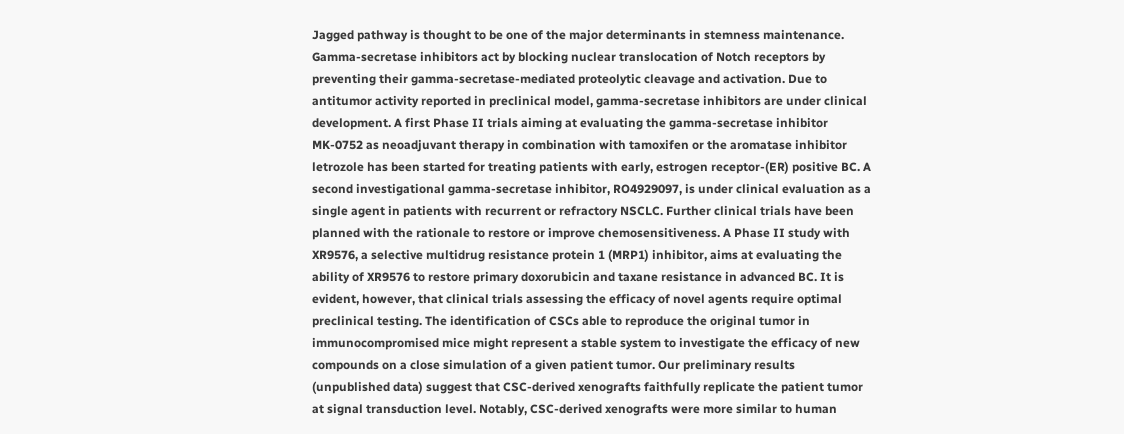Jagged pathway is thought to be one of the major determinants in stemness maintenance. Gamma-secretase inhibitors act by blocking nuclear translocation of Notch receptors by preventing their gamma-secretase-mediated proteolytic cleavage and activation. Due to antitumor activity reported in preclinical model, gamma-secretase inhibitors are under clinical development. A first Phase II trials aiming at evaluating the gamma-secretase inhibitor MK-0752 as neoadjuvant therapy in combination with tamoxifen or the aromatase inhibitor letrozole has been started for treating patients with early, estrogen receptor-(ER) positive BC. A second investigational gamma-secretase inhibitor, RO4929097, is under clinical evaluation as a single agent in patients with recurrent or refractory NSCLC. Further clinical trials have been planned with the rationale to restore or improve chemosensitiveness. A Phase II study with XR9576, a selective multidrug resistance protein 1 (MRP1) inhibitor, aims at evaluating the ability of XR9576 to restore primary doxorubicin and taxane resistance in advanced BC. It is evident, however, that clinical trials assessing the efficacy of novel agents require optimal preclinical testing. The identification of CSCs able to reproduce the original tumor in immunocompromised mice might represent a stable system to investigate the efficacy of new compounds on a close simulation of a given patient tumor. Our preliminary results (unpublished data) suggest that CSC-derived xenografts faithfully replicate the patient tumor at signal transduction level. Notably, CSC-derived xenografts were more similar to human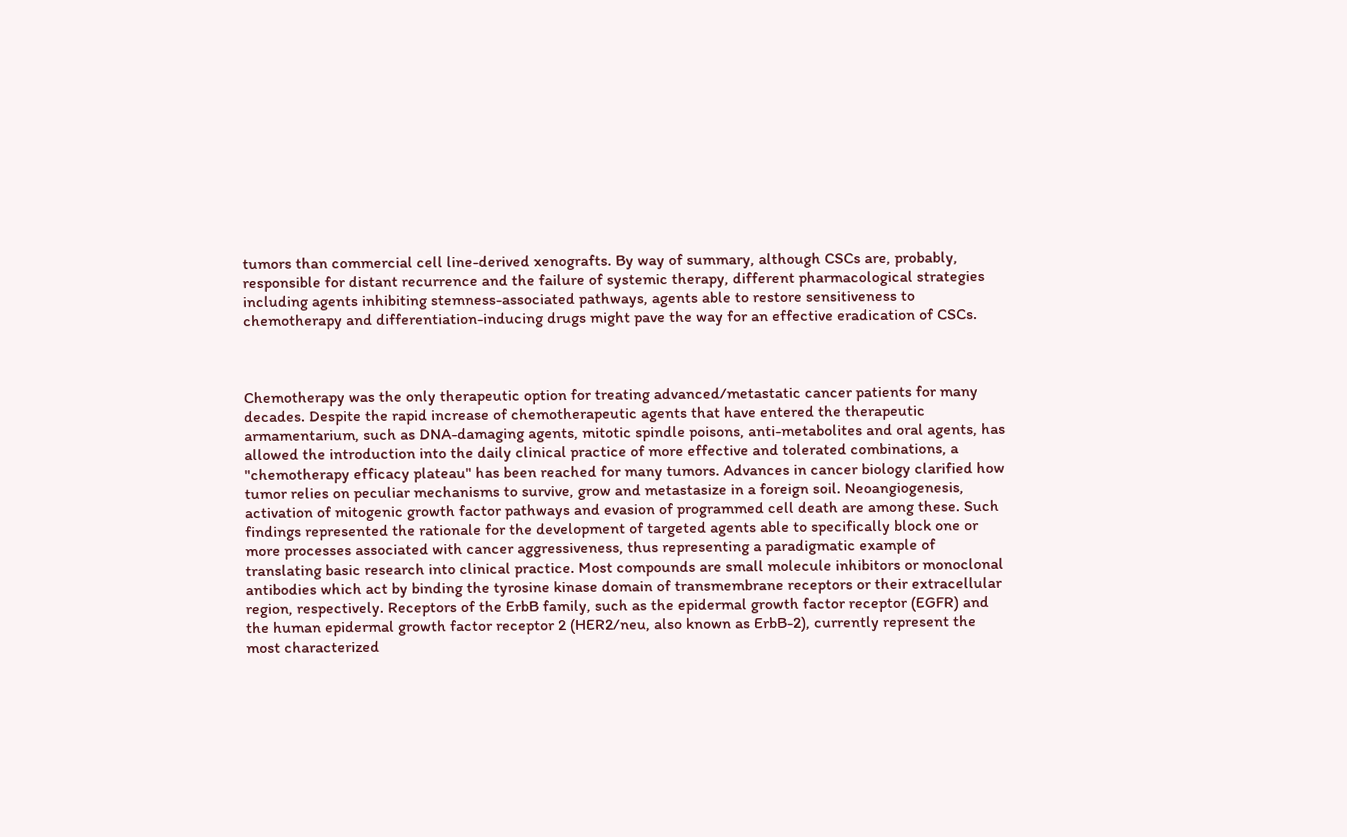tumors than commercial cell line-derived xenografts. By way of summary, although CSCs are, probably, responsible for distant recurrence and the failure of systemic therapy, different pharmacological strategies including agents inhibiting stemness-associated pathways, agents able to restore sensitiveness to chemotherapy and differentiation-inducing drugs might pave the way for an effective eradication of CSCs.



Chemotherapy was the only therapeutic option for treating advanced/metastatic cancer patients for many decades. Despite the rapid increase of chemotherapeutic agents that have entered the therapeutic armamentarium, such as DNA-damaging agents, mitotic spindle poisons, anti-metabolites and oral agents, has allowed the introduction into the daily clinical practice of more effective and tolerated combinations, a "chemotherapy efficacy plateau" has been reached for many tumors. Advances in cancer biology clarified how tumor relies on peculiar mechanisms to survive, grow and metastasize in a foreign soil. Neoangiogenesis, activation of mitogenic growth factor pathways and evasion of programmed cell death are among these. Such findings represented the rationale for the development of targeted agents able to specifically block one or more processes associated with cancer aggressiveness, thus representing a paradigmatic example of translating basic research into clinical practice. Most compounds are small molecule inhibitors or monoclonal antibodies which act by binding the tyrosine kinase domain of transmembrane receptors or their extracellular region, respectively. Receptors of the ErbB family, such as the epidermal growth factor receptor (EGFR) and the human epidermal growth factor receptor 2 (HER2/neu, also known as ErbB-2), currently represent the most characterized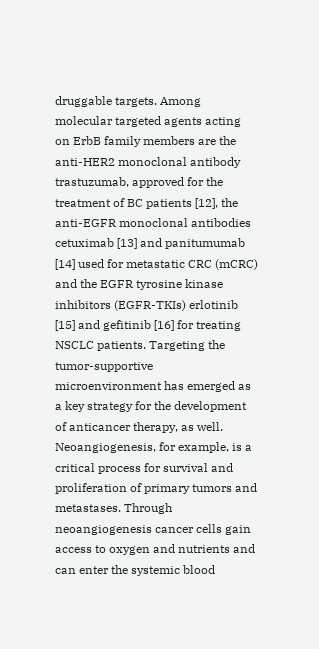druggable targets. Among molecular targeted agents acting on ErbB family members are the anti-HER2 monoclonal antibody trastuzumab, approved for the treatment of BC patients [12], the anti-EGFR monoclonal antibodies cetuximab [13] and panitumumab [14] used for metastatic CRC (mCRC) and the EGFR tyrosine kinase inhibitors (EGFR-TKIs) erlotinib [15] and gefitinib [16] for treating NSCLC patients. Targeting the tumor-supportive microenvironment has emerged as a key strategy for the development of anticancer therapy, as well. Neoangiogenesis, for example, is a critical process for survival and proliferation of primary tumors and metastases. Through neoangiogenesis cancer cells gain access to oxygen and nutrients and can enter the systemic blood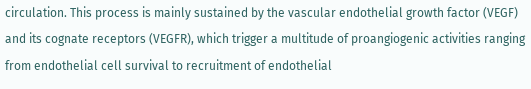circulation. This process is mainly sustained by the vascular endothelial growth factor (VEGF) and its cognate receptors (VEGFR), which trigger a multitude of proangiogenic activities ranging from endothelial cell survival to recruitment of endothelial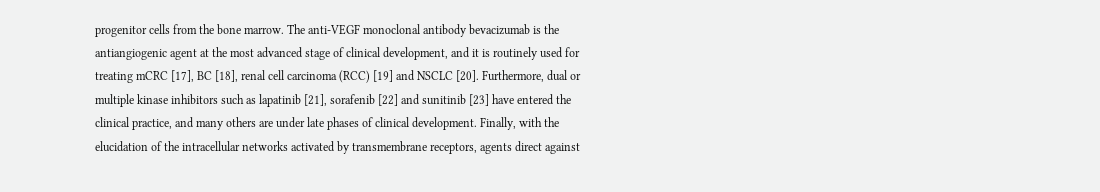progenitor cells from the bone marrow. The anti-VEGF monoclonal antibody bevacizumab is the antiangiogenic agent at the most advanced stage of clinical development, and it is routinely used for treating mCRC [17], BC [18], renal cell carcinoma (RCC) [19] and NSCLC [20]. Furthermore, dual or multiple kinase inhibitors such as lapatinib [21], sorafenib [22] and sunitinib [23] have entered the clinical practice, and many others are under late phases of clinical development. Finally, with the elucidation of the intracellular networks activated by transmembrane receptors, agents direct against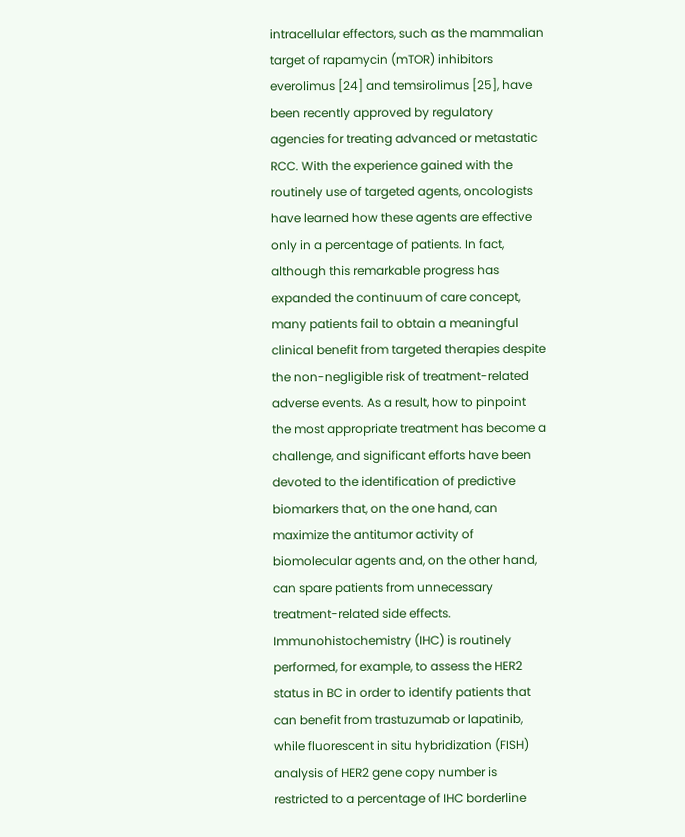intracellular effectors, such as the mammalian target of rapamycin (mTOR) inhibitors everolimus [24] and temsirolimus [25], have been recently approved by regulatory agencies for treating advanced or metastatic RCC. With the experience gained with the routinely use of targeted agents, oncologists have learned how these agents are effective only in a percentage of patients. In fact, although this remarkable progress has expanded the continuum of care concept, many patients fail to obtain a meaningful clinical benefit from targeted therapies despite the non-negligible risk of treatment-related adverse events. As a result, how to pinpoint the most appropriate treatment has become a challenge, and significant efforts have been devoted to the identification of predictive biomarkers that, on the one hand, can maximize the antitumor activity of biomolecular agents and, on the other hand, can spare patients from unnecessary treatment-related side effects. Immunohistochemistry (IHC) is routinely performed, for example, to assess the HER2 status in BC in order to identify patients that can benefit from trastuzumab or lapatinib, while fluorescent in situ hybridization (FISH) analysis of HER2 gene copy number is restricted to a percentage of IHC borderline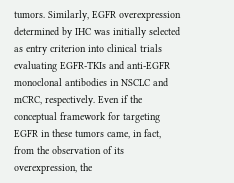tumors. Similarly, EGFR overexpression determined by IHC was initially selected as entry criterion into clinical trials evaluating EGFR-TKIs and anti-EGFR monoclonal antibodies in NSCLC and mCRC, respectively. Even if the conceptual framework for targeting EGFR in these tumors came, in fact, from the observation of its overexpression, the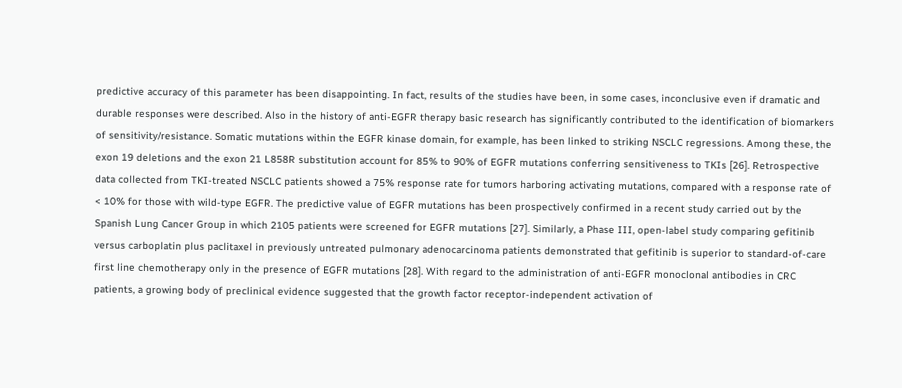predictive accuracy of this parameter has been disappointing. In fact, results of the studies have been, in some cases, inconclusive even if dramatic and durable responses were described. Also in the history of anti-EGFR therapy basic research has significantly contributed to the identification of biomarkers of sensitivity/resistance. Somatic mutations within the EGFR kinase domain, for example, has been linked to striking NSCLC regressions. Among these, the exon 19 deletions and the exon 21 L858R substitution account for 85% to 90% of EGFR mutations conferring sensitiveness to TKIs [26]. Retrospective data collected from TKI-treated NSCLC patients showed a 75% response rate for tumors harboring activating mutations, compared with a response rate of < 10% for those with wild-type EGFR. The predictive value of EGFR mutations has been prospectively confirmed in a recent study carried out by the Spanish Lung Cancer Group in which 2105 patients were screened for EGFR mutations [27]. Similarly, a Phase III, open-label study comparing gefitinib versus carboplatin plus paclitaxel in previously untreated pulmonary adenocarcinoma patients demonstrated that gefitinib is superior to standard-of-care first line chemotherapy only in the presence of EGFR mutations [28]. With regard to the administration of anti-EGFR monoclonal antibodies in CRC patients, a growing body of preclinical evidence suggested that the growth factor receptor-independent activation of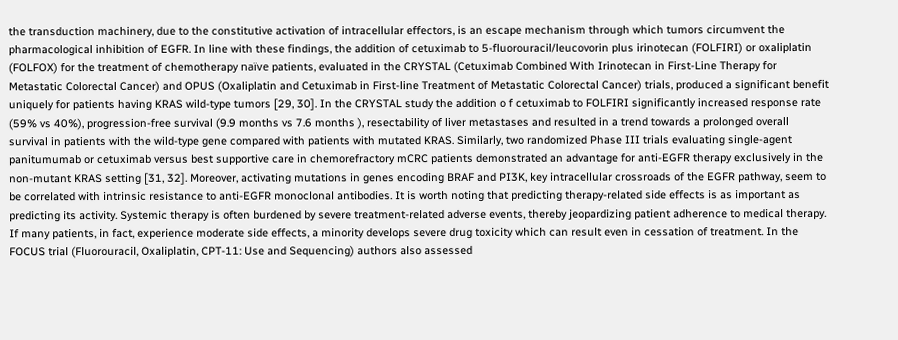the transduction machinery, due to the constitutive activation of intracellular effectors, is an escape mechanism through which tumors circumvent the pharmacological inhibition of EGFR. In line with these findings, the addition of cetuximab to 5-fluorouracil/leucovorin plus irinotecan (FOLFIRI) or oxaliplatin (FOLFOX) for the treatment of chemotherapy naïve patients, evaluated in the CRYSTAL (Cetuximab Combined With Irinotecan in First-Line Therapy for Metastatic Colorectal Cancer) and OPUS (Oxaliplatin and Cetuximab in First-line Treatment of Metastatic Colorectal Cancer) trials, produced a significant benefit uniquely for patients having KRAS wild-type tumors [29, 30]. In the CRYSTAL study the addition o f cetuximab to FOLFIRI significantly increased response rate (59% vs 40%), progression-free survival (9.9 months vs 7.6 months ), resectability of liver metastases and resulted in a trend towards a prolonged overall survival in patients with the wild-type gene compared with patients with mutated KRAS. Similarly, two randomized Phase III trials evaluating single-agent panitumumab or cetuximab versus best supportive care in chemorefractory mCRC patients demonstrated an advantage for anti-EGFR therapy exclusively in the non-mutant KRAS setting [31, 32]. Moreover, activating mutations in genes encoding BRAF and PI3K, key intracellular crossroads of the EGFR pathway, seem to be correlated with intrinsic resistance to anti-EGFR monoclonal antibodies. It is worth noting that predicting therapy-related side effects is as important as predicting its activity. Systemic therapy is often burdened by severe treatment-related adverse events, thereby jeopardizing patient adherence to medical therapy. If many patients, in fact, experience moderate side effects, a minority develops severe drug toxicity which can result even in cessation of treatment. In the FOCUS trial (Fluorouracil, Oxaliplatin, CPT-11: Use and Sequencing) authors also assessed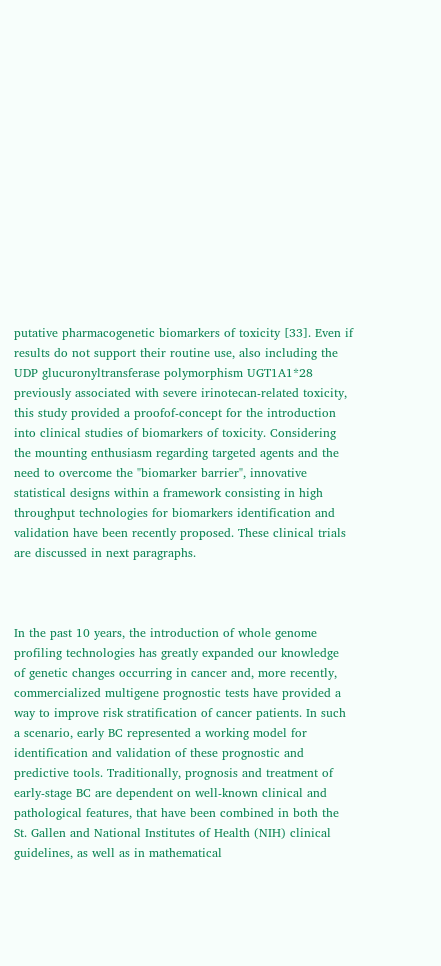putative pharmacogenetic biomarkers of toxicity [33]. Even if results do not support their routine use, also including the UDP glucuronyltransferase polymorphism UGT1A1*28 previously associated with severe irinotecan-related toxicity, this study provided a proofof-concept for the introduction into clinical studies of biomarkers of toxicity. Considering the mounting enthusiasm regarding targeted agents and the need to overcome the "biomarker barrier", innovative statistical designs within a framework consisting in high throughput technologies for biomarkers identification and validation have been recently proposed. These clinical trials are discussed in next paragraphs.



In the past 10 years, the introduction of whole genome profiling technologies has greatly expanded our knowledge of genetic changes occurring in cancer and, more recently, commercialized multigene prognostic tests have provided a way to improve risk stratification of cancer patients. In such a scenario, early BC represented a working model for identification and validation of these prognostic and predictive tools. Traditionally, prognosis and treatment of early-stage BC are dependent on well-known clinical and pathological features, that have been combined in both the St. Gallen and National Institutes of Health (NIH) clinical guidelines, as well as in mathematical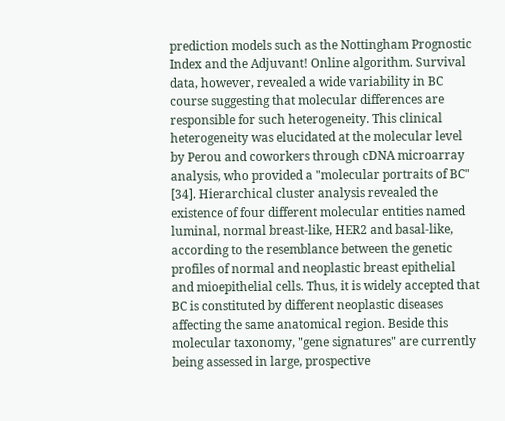prediction models such as the Nottingham Prognostic Index and the Adjuvant! Online algorithm. Survival data, however, revealed a wide variability in BC course suggesting that molecular differences are responsible for such heterogeneity. This clinical heterogeneity was elucidated at the molecular level by Perou and coworkers through cDNA microarray analysis, who provided a "molecular portraits of BC" [34]. Hierarchical cluster analysis revealed the existence of four different molecular entities named luminal, normal breast-like, HER2 and basal-like, according to the resemblance between the genetic profiles of normal and neoplastic breast epithelial and mioepithelial cells. Thus, it is widely accepted that BC is constituted by different neoplastic diseases affecting the same anatomical region. Beside this molecular taxonomy, "gene signatures" are currently being assessed in large, prospective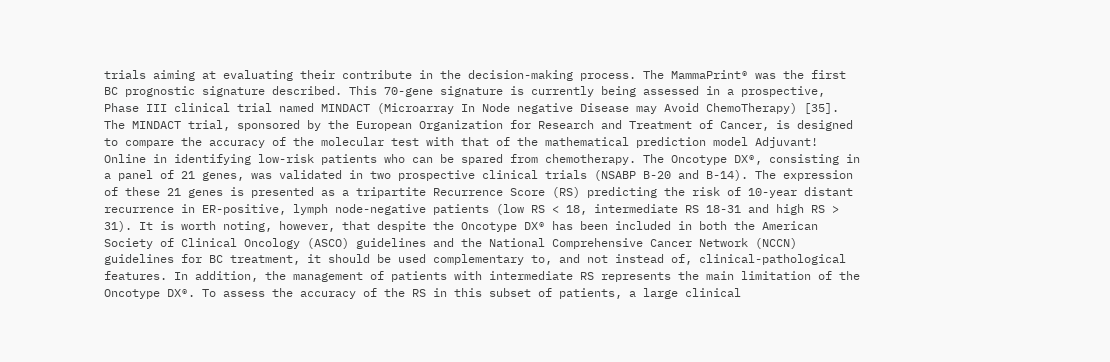trials aiming at evaluating their contribute in the decision-making process. The MammaPrint® was the first BC prognostic signature described. This 70-gene signature is currently being assessed in a prospective, Phase III clinical trial named MINDACT (Microarray In Node negative Disease may Avoid ChemoTherapy) [35]. The MINDACT trial, sponsored by the European Organization for Research and Treatment of Cancer, is designed to compare the accuracy of the molecular test with that of the mathematical prediction model Adjuvant! Online in identifying low-risk patients who can be spared from chemotherapy. The Oncotype DX®, consisting in a panel of 21 genes, was validated in two prospective clinical trials (NSABP B-20 and B-14). The expression of these 21 genes is presented as a tripartite Recurrence Score (RS) predicting the risk of 10-year distant recurrence in ER-positive, lymph node-negative patients (low RS < 18, intermediate RS 18-31 and high RS > 31). It is worth noting, however, that despite the Oncotype DX® has been included in both the American Society of Clinical Oncology (ASCO) guidelines and the National Comprehensive Cancer Network (NCCN) guidelines for BC treatment, it should be used complementary to, and not instead of, clinical-pathological features. In addition, the management of patients with intermediate RS represents the main limitation of the Oncotype DX®. To assess the accuracy of the RS in this subset of patients, a large clinical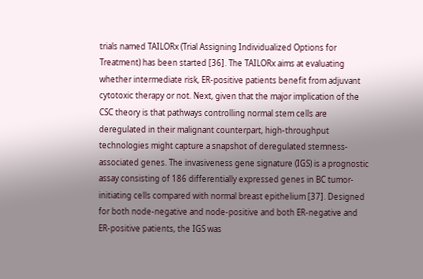trials named TAILORx (Trial Assigning Individualized Options for Treatment) has been started [36]. The TAILORx aims at evaluating whether intermediate risk, ER-positive patients benefit from adjuvant cytotoxic therapy or not. Next, given that the major implication of the CSC theory is that pathways controlling normal stem cells are deregulated in their malignant counterpart, high-throughput technologies might capture a snapshot of deregulated stemness-associated genes. The invasiveness gene signature (IGS) is a prognostic assay consisting of 186 differentially expressed genes in BC tumor-initiating cells compared with normal breast epithelium [37]. Designed for both node-negative and node-positive and both ER-negative and ER-positive patients, the IGS was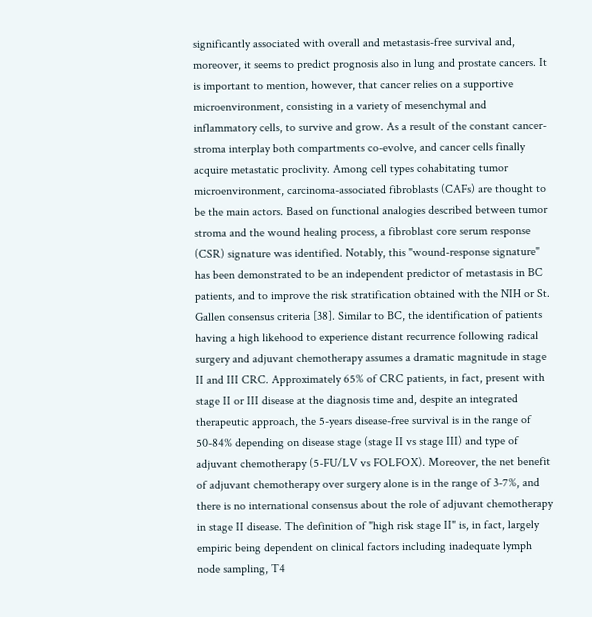significantly associated with overall and metastasis-free survival and, moreover, it seems to predict prognosis also in lung and prostate cancers. It is important to mention, however, that cancer relies on a supportive microenvironment, consisting in a variety of mesenchymal and inflammatory cells, to survive and grow. As a result of the constant cancer-stroma interplay both compartments co-evolve, and cancer cells finally acquire metastatic proclivity. Among cell types cohabitating tumor microenvironment, carcinoma-associated fibroblasts (CAFs) are thought to be the main actors. Based on functional analogies described between tumor stroma and the wound healing process, a fibroblast core serum response (CSR) signature was identified. Notably, this "wound-response signature" has been demonstrated to be an independent predictor of metastasis in BC patients, and to improve the risk stratification obtained with the NIH or St. Gallen consensus criteria [38]. Similar to BC, the identification of patients having a high likehood to experience distant recurrence following radical surgery and adjuvant chemotherapy assumes a dramatic magnitude in stage II and III CRC. Approximately 65% of CRC patients, in fact, present with stage II or III disease at the diagnosis time and, despite an integrated therapeutic approach, the 5-years disease-free survival is in the range of 50-84% depending on disease stage (stage II vs stage III) and type of adjuvant chemotherapy (5-FU/LV vs FOLFOX). Moreover, the net benefit of adjuvant chemotherapy over surgery alone is in the range of 3-7%, and there is no international consensus about the role of adjuvant chemotherapy in stage II disease. The definition of "high risk stage II" is, in fact, largely empiric being dependent on clinical factors including inadequate lymph node sampling, T4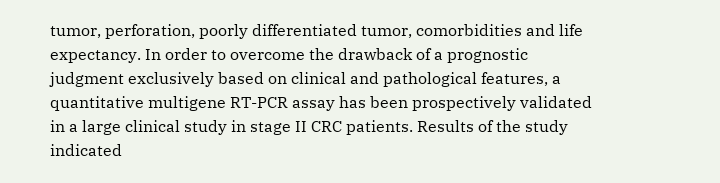tumor, perforation, poorly differentiated tumor, comorbidities and life expectancy. In order to overcome the drawback of a prognostic judgment exclusively based on clinical and pathological features, a quantitative multigene RT-PCR assay has been prospectively validated in a large clinical study in stage II CRC patients. Results of the study indicated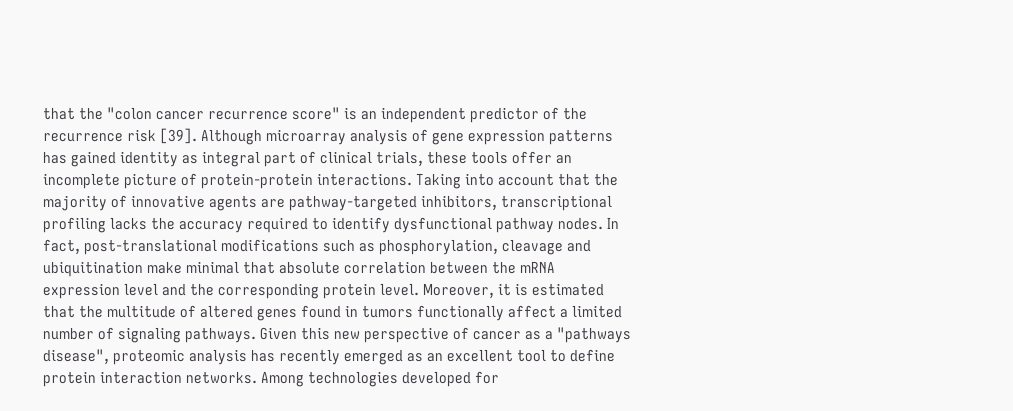that the "colon cancer recurrence score" is an independent predictor of the recurrence risk [39]. Although microarray analysis of gene expression patterns has gained identity as integral part of clinical trials, these tools offer an incomplete picture of protein-protein interactions. Taking into account that the majority of innovative agents are pathway-targeted inhibitors, transcriptional profiling lacks the accuracy required to identify dysfunctional pathway nodes. In fact, post-translational modifications such as phosphorylation, cleavage and ubiquitination make minimal that absolute correlation between the mRNA expression level and the corresponding protein level. Moreover, it is estimated that the multitude of altered genes found in tumors functionally affect a limited number of signaling pathways. Given this new perspective of cancer as a "pathways disease", proteomic analysis has recently emerged as an excellent tool to define protein interaction networks. Among technologies developed for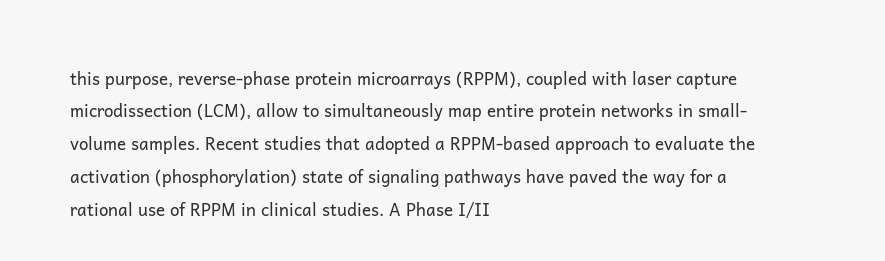this purpose, reverse-phase protein microarrays (RPPM), coupled with laser capture microdissection (LCM), allow to simultaneously map entire protein networks in small-volume samples. Recent studies that adopted a RPPM-based approach to evaluate the activation (phosphorylation) state of signaling pathways have paved the way for a rational use of RPPM in clinical studies. A Phase I/II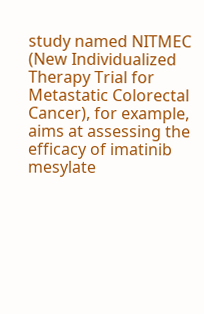study named NITMEC (New Individualized Therapy Trial for Metastatic Colorectal Cancer), for example, aims at assessing the efficacy of imatinib mesylate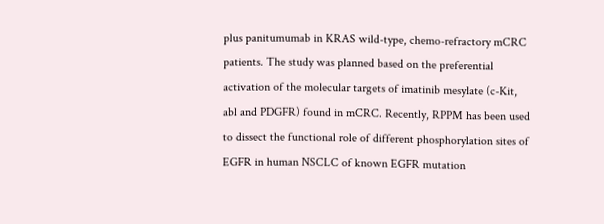plus panitumumab in KRAS wild-type, chemo-refractory mCRC patients. The study was planned based on the preferential activation of the molecular targets of imatinib mesylate (c-Kit, abl and PDGFR) found in mCRC. Recently, RPPM has been used to dissect the functional role of different phosphorylation sites of EGFR in human NSCLC of known EGFR mutation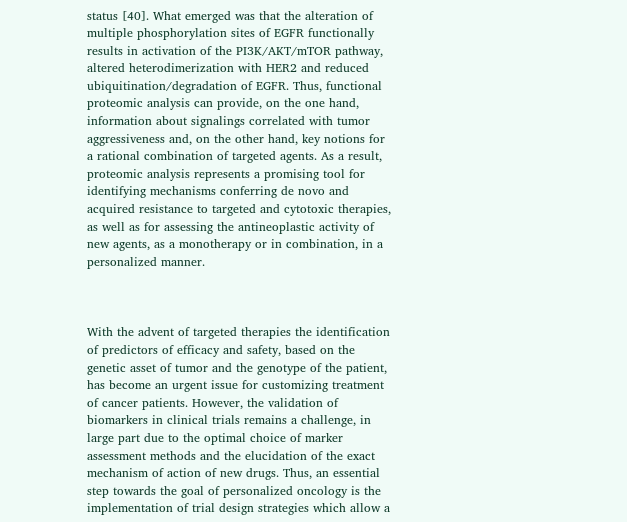status [40]. What emerged was that the alteration of multiple phosphorylation sites of EGFR functionally results in activation of the PI3K/AKT/mTOR pathway, altered heterodimerization with HER2 and reduced ubiquitination/degradation of EGFR. Thus, functional proteomic analysis can provide, on the one hand, information about signalings correlated with tumor aggressiveness and, on the other hand, key notions for a rational combination of targeted agents. As a result, proteomic analysis represents a promising tool for identifying mechanisms conferring de novo and acquired resistance to targeted and cytotoxic therapies, as well as for assessing the antineoplastic activity of new agents, as a monotherapy or in combination, in a personalized manner.



With the advent of targeted therapies the identification of predictors of efficacy and safety, based on the genetic asset of tumor and the genotype of the patient, has become an urgent issue for customizing treatment of cancer patients. However, the validation of biomarkers in clinical trials remains a challenge, in large part due to the optimal choice of marker assessment methods and the elucidation of the exact mechanism of action of new drugs. Thus, an essential step towards the goal of personalized oncology is the implementation of trial design strategies which allow a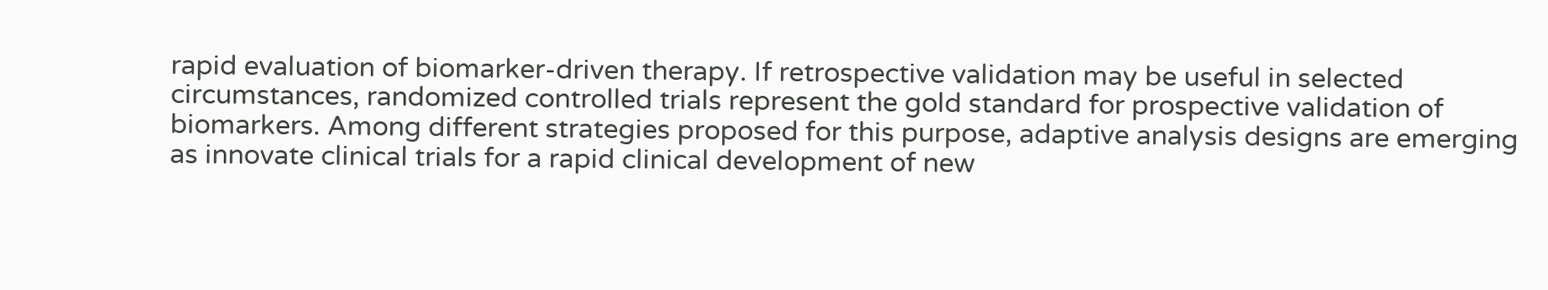rapid evaluation of biomarker-driven therapy. If retrospective validation may be useful in selected circumstances, randomized controlled trials represent the gold standard for prospective validation of biomarkers. Among different strategies proposed for this purpose, adaptive analysis designs are emerging as innovate clinical trials for a rapid clinical development of new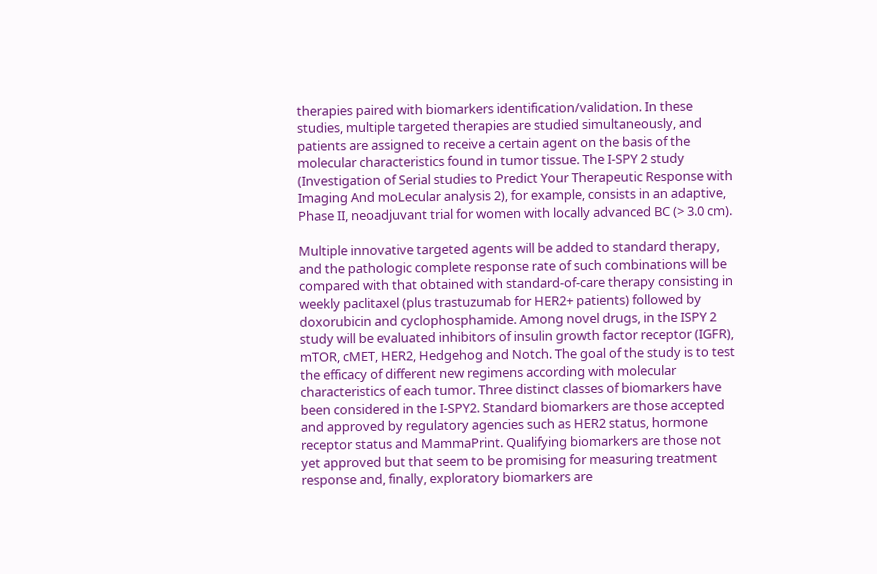therapies paired with biomarkers identification/validation. In these studies, multiple targeted therapies are studied simultaneously, and patients are assigned to receive a certain agent on the basis of the molecular characteristics found in tumor tissue. The I-SPY 2 study (Investigation of Serial studies to Predict Your Therapeutic Response with Imaging And moLecular analysis 2), for example, consists in an adaptive, Phase II, neoadjuvant trial for women with locally advanced BC (> 3.0 cm).

Multiple innovative targeted agents will be added to standard therapy, and the pathologic complete response rate of such combinations will be compared with that obtained with standard-of-care therapy consisting in weekly paclitaxel (plus trastuzumab for HER2+ patients) followed by doxorubicin and cyclophosphamide. Among novel drugs, in the ISPY 2 study will be evaluated inhibitors of insulin growth factor receptor (IGFR), mTOR, cMET, HER2, Hedgehog and Notch. The goal of the study is to test the efficacy of different new regimens according with molecular characteristics of each tumor. Three distinct classes of biomarkers have been considered in the I-SPY2. Standard biomarkers are those accepted and approved by regulatory agencies such as HER2 status, hormone receptor status and MammaPrint. Qualifying biomarkers are those not yet approved but that seem to be promising for measuring treatment response and, finally, exploratory biomarkers are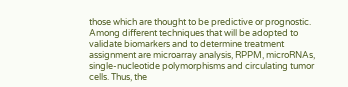those which are thought to be predictive or prognostic. Among different techniques that will be adopted to validate biomarkers and to determine treatment assignment are microarray analysis, RPPM, microRNAs, single-nucleotide polymorphisms and circulating tumor cells. Thus, the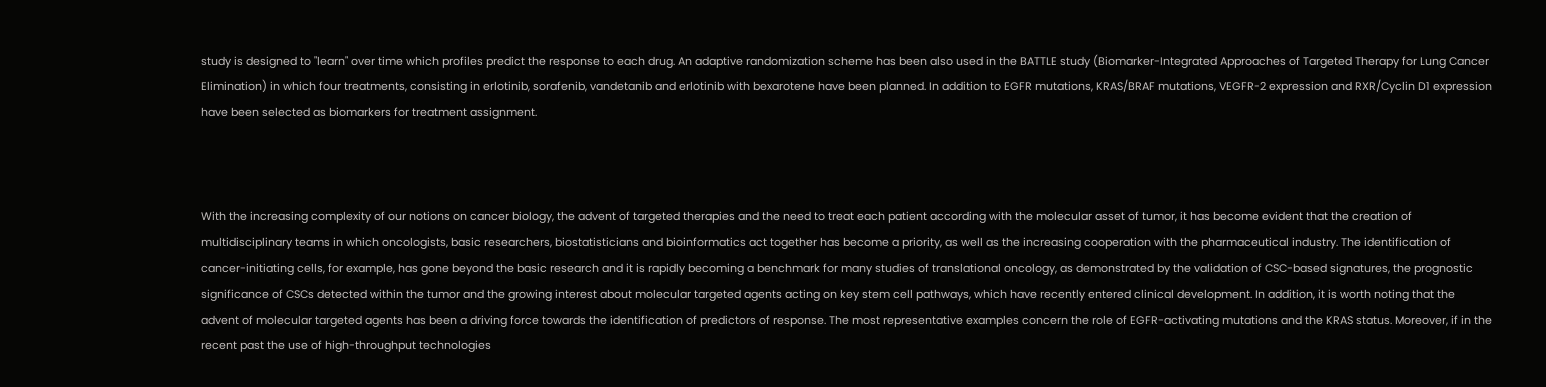study is designed to "learn" over time which profiles predict the response to each drug. An adaptive randomization scheme has been also used in the BATTLE study (Biomarker-Integrated Approaches of Targeted Therapy for Lung Cancer Elimination) in which four treatments, consisting in erlotinib, sorafenib, vandetanib and erlotinib with bexarotene have been planned. In addition to EGFR mutations, KRAS/BRAF mutations, VEGFR-2 expression and RXR/Cyclin D1 expression have been selected as biomarkers for treatment assignment.



With the increasing complexity of our notions on cancer biology, the advent of targeted therapies and the need to treat each patient according with the molecular asset of tumor, it has become evident that the creation of multidisciplinary teams in which oncologists, basic researchers, biostatisticians and bioinformatics act together has become a priority, as well as the increasing cooperation with the pharmaceutical industry. The identification of cancer-initiating cells, for example, has gone beyond the basic research and it is rapidly becoming a benchmark for many studies of translational oncology, as demonstrated by the validation of CSC-based signatures, the prognostic significance of CSCs detected within the tumor and the growing interest about molecular targeted agents acting on key stem cell pathways, which have recently entered clinical development. In addition, it is worth noting that the advent of molecular targeted agents has been a driving force towards the identification of predictors of response. The most representative examples concern the role of EGFR-activating mutations and the KRAS status. Moreover, if in the recent past the use of high-throughput technologies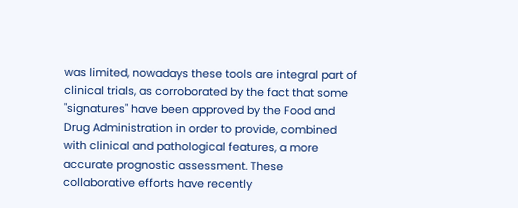was limited, nowadays these tools are integral part of clinical trials, as corroborated by the fact that some "signatures" have been approved by the Food and Drug Administration in order to provide, combined with clinical and pathological features, a more accurate prognostic assessment. These collaborative efforts have recently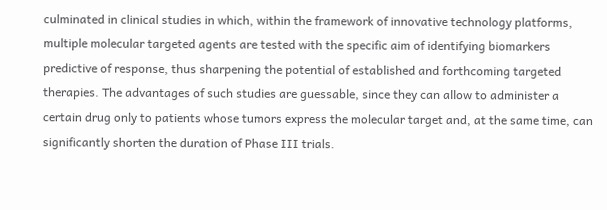culminated in clinical studies in which, within the framework of innovative technology platforms, multiple molecular targeted agents are tested with the specific aim of identifying biomarkers predictive of response, thus sharpening the potential of established and forthcoming targeted therapies. The advantages of such studies are guessable, since they can allow to administer a certain drug only to patients whose tumors express the molecular target and, at the same time, can significantly shorten the duration of Phase III trials.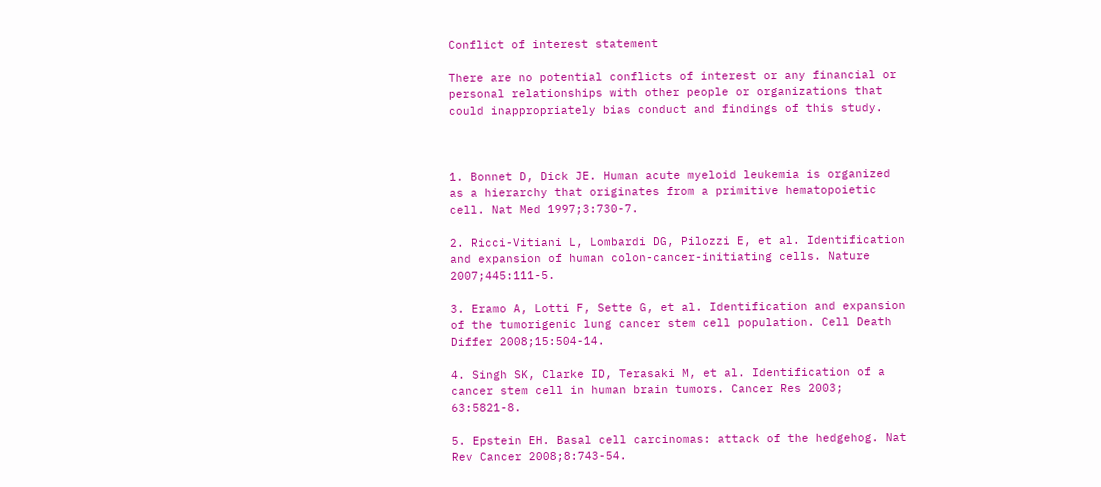Conflict of interest statement

There are no potential conflicts of interest or any financial or personal relationships with other people or organizations that could inappropriately bias conduct and findings of this study.



1. Bonnet D, Dick JE. Human acute myeloid leukemia is organized as a hierarchy that originates from a primitive hematopoietic cell. Nat Med 1997;3:730-7.

2. Ricci-Vitiani L, Lombardi DG, Pilozzi E, et al. Identification and expansion of human colon-cancer-initiating cells. Nature 2007;445:111-5.

3. Eramo A, Lotti F, Sette G, et al. Identification and expansion of the tumorigenic lung cancer stem cell population. Cell Death Differ 2008;15:504-14.

4. Singh SK, Clarke ID, Terasaki M, et al. Identification of a cancer stem cell in human brain tumors. Cancer Res 2003; 63:5821-8.

5. Epstein EH. Basal cell carcinomas: attack of the hedgehog. Nat Rev Cancer 2008;8:743-54.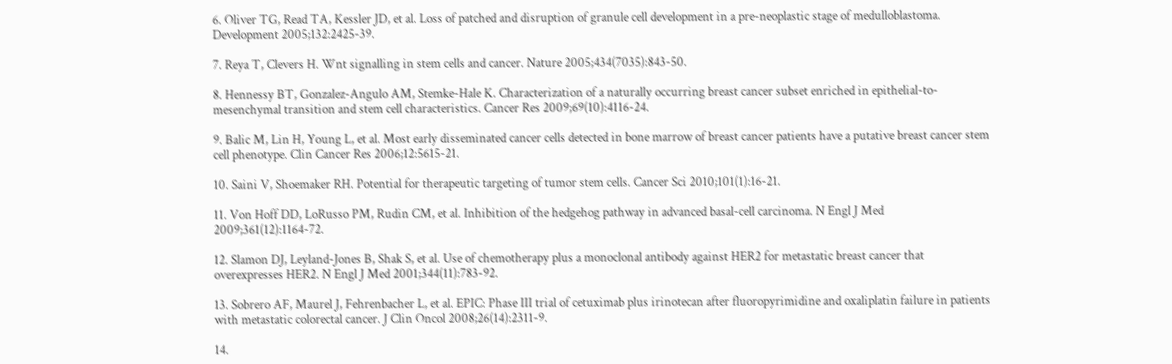6. Oliver TG, Read TA, Kessler JD, et al. Loss of patched and disruption of granule cell development in a pre-neoplastic stage of medulloblastoma. Development 2005;132:2425-39.

7. Reya T, Clevers H. Wnt signalling in stem cells and cancer. Nature 2005;434(7035):843-50.

8. Hennessy BT, Gonzalez-Angulo AM, Stemke-Hale K. Characterization of a naturally occurring breast cancer subset enriched in epithelial-to-mesenchymal transition and stem cell characteristics. Cancer Res 2009;69(10):4116-24.

9. Balic M, Lin H, Young L, et al. Most early disseminated cancer cells detected in bone marrow of breast cancer patients have a putative breast cancer stem cell phenotype. Clin Cancer Res 2006;12:5615-21.

10. Saini V, Shoemaker RH. Potential for therapeutic targeting of tumor stem cells. Cancer Sci 2010;101(1):16-21.

11. Von Hoff DD, LoRusso PM, Rudin CM, et al. Inhibition of the hedgehog pathway in advanced basal-cell carcinoma. N Engl J Med 2009;361(12):1164-72.

12. Slamon DJ, Leyland-Jones B, Shak S, et al. Use of chemotherapy plus a monoclonal antibody against HER2 for metastatic breast cancer that overexpresses HER2. N Engl J Med 2001;344(11):783-92.

13. Sobrero AF, Maurel J, Fehrenbacher L, et al. EPIC: Phase III trial of cetuximab plus irinotecan after fluoropyrimidine and oxaliplatin failure in patients with metastatic colorectal cancer. J Clin Oncol 2008;26(14):2311-9.

14.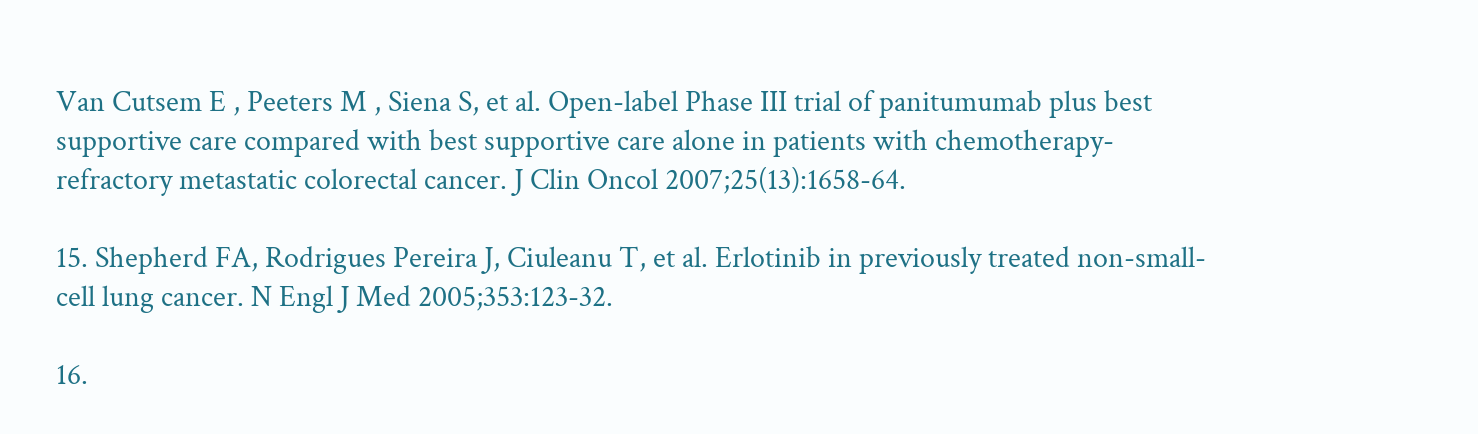Van Cutsem E , Peeters M , Siena S, et al. Open-label Phase III trial of panitumumab plus best supportive care compared with best supportive care alone in patients with chemotherapy-refractory metastatic colorectal cancer. J Clin Oncol 2007;25(13):1658-64.

15. Shepherd FA, Rodrigues Pereira J, Ciuleanu T, et al. Erlotinib in previously treated non-small-cell lung cancer. N Engl J Med 2005;353:123-32.

16.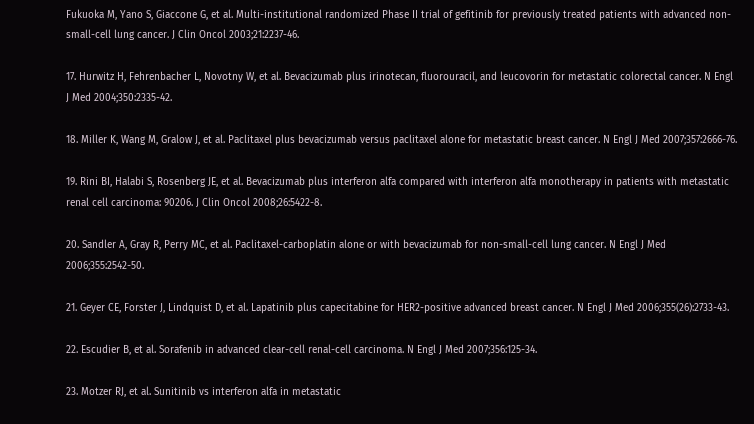Fukuoka M, Yano S, Giaccone G, et al. Multi-institutional randomized Phase II trial of gefitinib for previously treated patients with advanced non-small-cell lung cancer. J Clin Oncol 2003;21:2237-46.

17. Hurwitz H, Fehrenbacher L, Novotny W, et al. Bevacizumab plus irinotecan, fluorouracil, and leucovorin for metastatic colorectal cancer. N Engl J Med 2004;350:2335-42.

18. Miller K, Wang M, Gralow J, et al. Paclitaxel plus bevacizumab versus paclitaxel alone for metastatic breast cancer. N Engl J Med 2007;357:2666-76.

19. Rini BI, Halabi S, Rosenberg JE, et al. Bevacizumab plus interferon alfa compared with interferon alfa monotherapy in patients with metastatic renal cell carcinoma: 90206. J Clin Oncol 2008;26:5422-8.

20. Sandler A, Gray R, Perry MC, et al. Paclitaxel-carboplatin alone or with bevacizumab for non-small-cell lung cancer. N Engl J Med 2006;355:2542-50.

21. Geyer CE, Forster J, Lindquist D, et al. Lapatinib plus capecitabine for HER2-positive advanced breast cancer. N Engl J Med 2006;355(26):2733-43.

22. Escudier B, et al. Sorafenib in advanced clear-cell renal-cell carcinoma. N Engl J Med 2007;356:125-34.

23. Motzer RJ, et al. Sunitinib vs interferon alfa in metastatic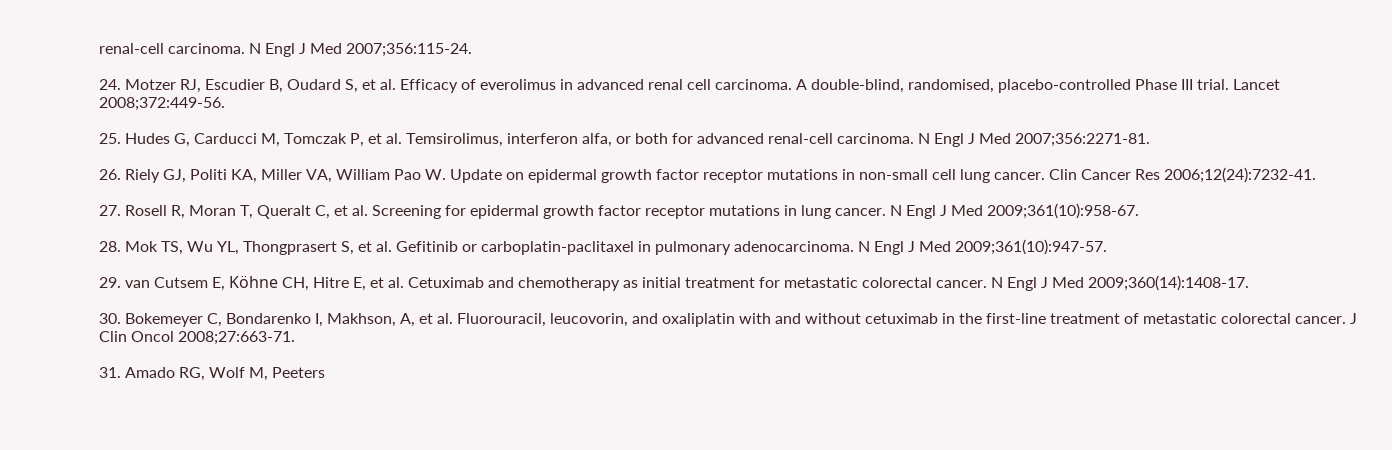renal-cell carcinoma. N Engl J Med 2007;356:115-24.

24. Motzer RJ, Escudier B, Oudard S, et al. Efficacy of everolimus in advanced renal cell carcinoma. A double-blind, randomised, placebo-controlled Phase III trial. Lancet 2008;372:449-56.

25. Hudes G, Carducci M, Tomczak P, et al. Temsirolimus, interferon alfa, or both for advanced renal-cell carcinoma. N Engl J Med 2007;356:2271-81.

26. Riely GJ, Politi KA, Miller VA, William Pao W. Update on epidermal growth factor receptor mutations in non-small cell lung cancer. Clin Cancer Res 2006;12(24):7232-41.

27. Rosell R, Moran T, Queralt C, et al. Screening for epidermal growth factor receptor mutations in lung cancer. N Engl J Med 2009;361(10):958-67.

28. Mok TS, Wu YL, Thongprasert S, et al. Gefitinib or carboplatin-paclitaxel in pulmonary adenocarcinoma. N Engl J Med 2009;361(10):947-57.

29. van Cutsem E, Köhne CH, Hitre E, et al. Cetuximab and chemotherapy as initial treatment for metastatic colorectal cancer. N Engl J Med 2009;360(14):1408-17.

30. Bokemeyer C, Bondarenko I, Makhson, A, et al. Fluorouracil, leucovorin, and oxaliplatin with and without cetuximab in the first-line treatment of metastatic colorectal cancer. J Clin Oncol 2008;27:663-71.

31. Amado RG, Wolf M, Peeters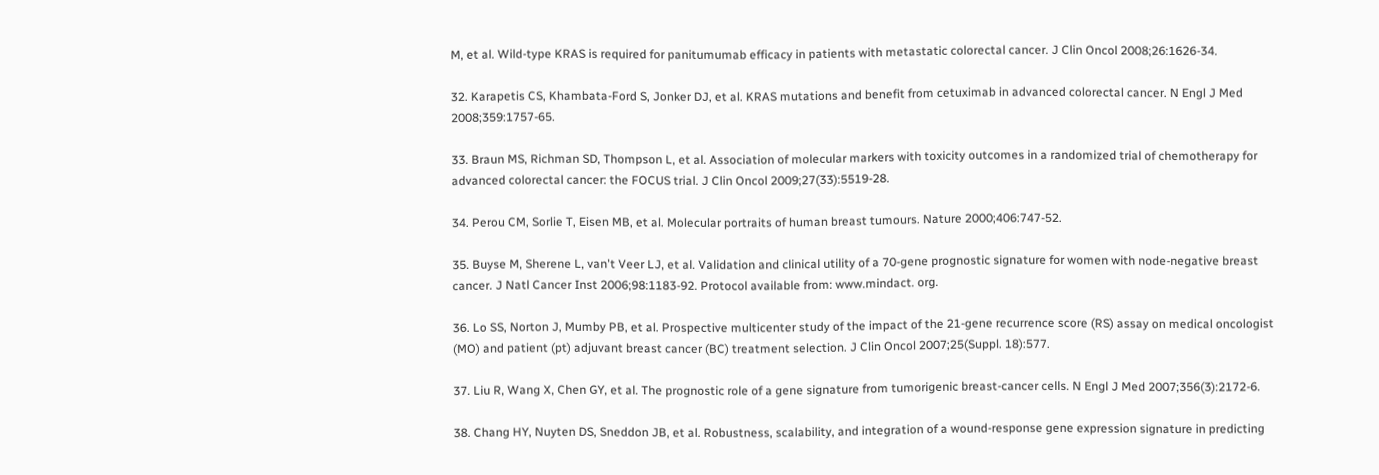M, et al. Wild-type KRAS is required for panitumumab efficacy in patients with metastatic colorectal cancer. J Clin Oncol 2008;26:1626-34.

32. Karapetis CS, Khambata-Ford S, Jonker DJ, et al. KRAS mutations and benefit from cetuximab in advanced colorectal cancer. N Engl J Med 2008;359:1757-65.

33. Braun MS, Richman SD, Thompson L, et al. Association of molecular markers with toxicity outcomes in a randomized trial of chemotherapy for advanced colorectal cancer: the FOCUS trial. J Clin Oncol 2009;27(33):5519-28.

34. Perou CM, Sorlie T, Eisen MB, et al. Molecular portraits of human breast tumours. Nature 2000;406:747-52.

35. Buyse M, Sherene L, van't Veer LJ, et al. Validation and clinical utility of a 70-gene prognostic signature for women with node-negative breast cancer. J Natl Cancer Inst 2006;98:1183-92. Protocol available from: www.mindact. org.

36. Lo SS, Norton J, Mumby PB, et al. Prospective multicenter study of the impact of the 21-gene recurrence score (RS) assay on medical oncologist (MO) and patient (pt) adjuvant breast cancer (BC) treatment selection. J Clin Oncol 2007;25(Suppl. 18):577.

37. Liu R, Wang X, Chen GY, et al. The prognostic role of a gene signature from tumorigenic breast-cancer cells. N Engl J Med 2007;356(3):2172-6.

38. Chang HY, Nuyten DS, Sneddon JB, et al. Robustness, scalability, and integration of a wound-response gene expression signature in predicting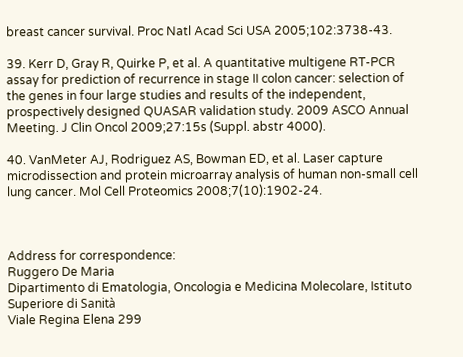breast cancer survival. Proc Natl Acad Sci USA 2005;102:3738-43.

39. Kerr D, Gray R, Quirke P, et al. A quantitative multigene RT-PCR assay for prediction of recurrence in stage II colon cancer: selection of the genes in four large studies and results of the independent, prospectively designed QUASAR validation study. 2009 ASCO Annual Meeting. J Clin Oncol 2009;27:15s (Suppl. abstr 4000).

40. VanMeter AJ, Rodriguez AS, Bowman ED, et al. Laser capture microdissection and protein microarray analysis of human non-small cell lung cancer. Mol Cell Proteomics 2008;7(10):1902-24.



Address for correspondence:
Ruggero De Maria
Dipartimento di Ematologia, Oncologia e Medicina Molecolare, Istituto Superiore di Sanità
Viale Regina Elena 299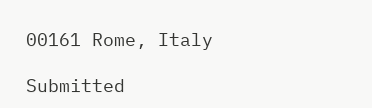00161 Rome, Italy

Submitted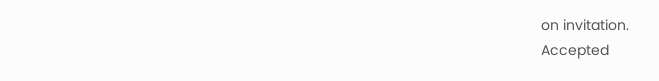on invitation.
Accepted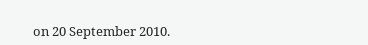on 20 September 2010.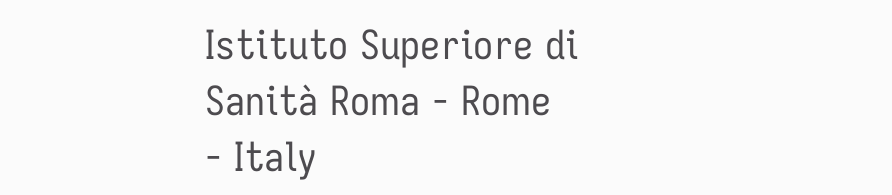Istituto Superiore di Sanità Roma - Rome - Italy